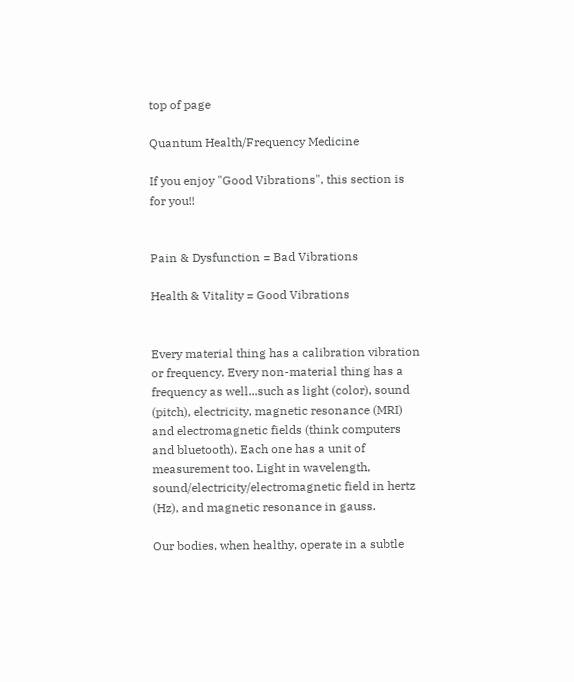top of page

Quantum Health/Frequency Medicine

If you enjoy "Good Vibrations", this section is for you!!


Pain & Dysfunction = Bad Vibrations

Health & Vitality = Good Vibrations


Every material thing has a calibration vibration or frequency. Every non-material thing has a frequency as well...such as light (color), sound (pitch), electricity, magnetic resonance (MRI) and electromagnetic fields (think computers and bluetooth). Each one has a unit of measurement too. Light in wavelength, sound/electricity/electromagnetic field in hertz (Hz), and magnetic resonance in gauss.

Our bodies, when healthy, operate in a subtle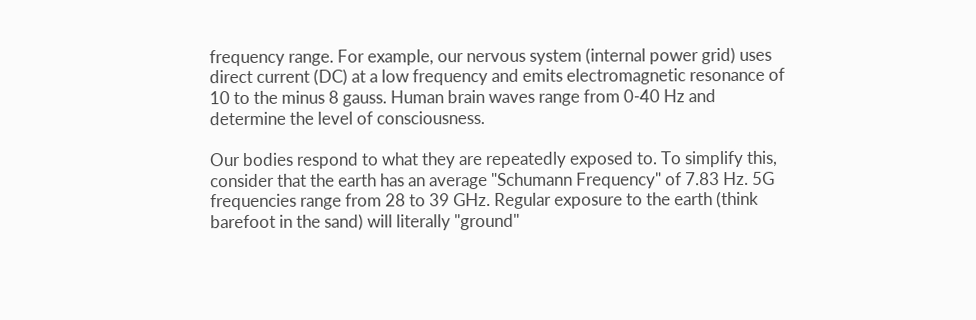frequency range. For example, our nervous system (internal power grid) uses direct current (DC) at a low frequency and emits electromagnetic resonance of 10 to the minus 8 gauss. Human brain waves range from 0-40 Hz and determine the level of consciousness.

Our bodies respond to what they are repeatedly exposed to. To simplify this, consider that the earth has an average "Schumann Frequency" of 7.83 Hz. 5G frequencies range from 28 to 39 GHz. Regular exposure to the earth (think barefoot in the sand) will literally "ground"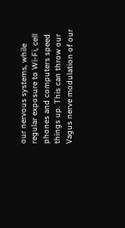our nervous systems, while regular exposure to Wi-Fi, cell phones and computers speed things up. This can throw our Vagus nerve modulation of our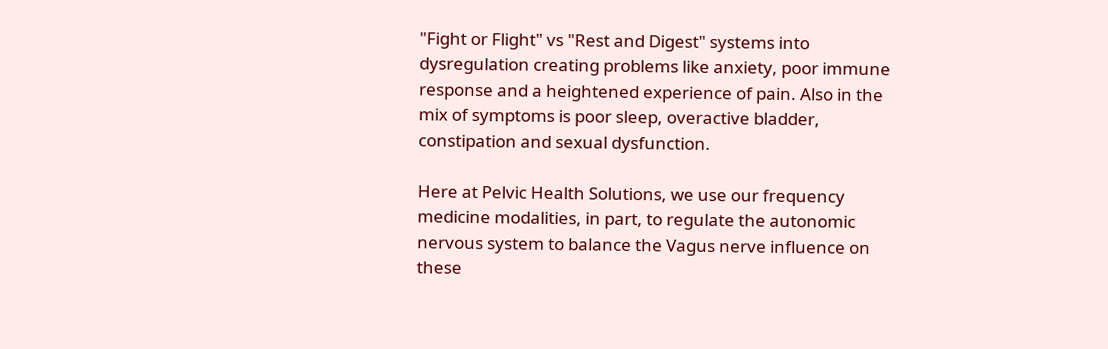"Fight or Flight" vs "Rest and Digest" systems into dysregulation creating problems like anxiety, poor immune response and a heightened experience of pain. Also in the mix of symptoms is poor sleep, overactive bladder, constipation and sexual dysfunction.

Here at Pelvic Health Solutions, we use our frequency medicine modalities, in part, to regulate the autonomic nervous system to balance the Vagus nerve influence on these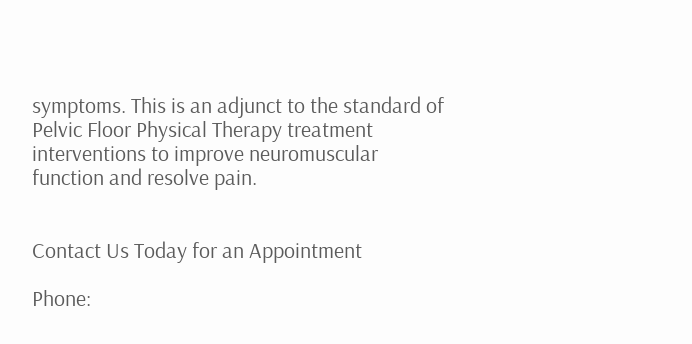symptoms. This is an adjunct to the standard of Pelvic Floor Physical Therapy treatment interventions to improve neuromuscular function and resolve pain.


Contact Us Today for an Appointment

Phone: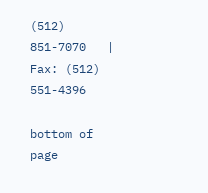(512) 851-7070   |   Fax: (512) 551-4396

bottom of page